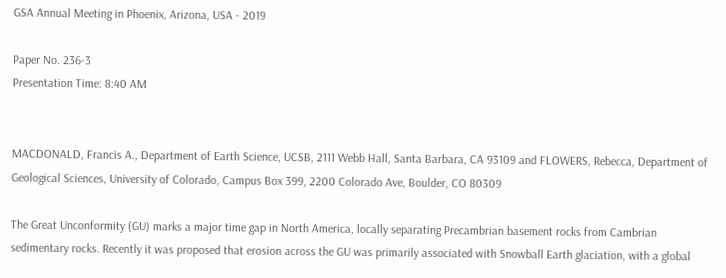GSA Annual Meeting in Phoenix, Arizona, USA - 2019

Paper No. 236-3
Presentation Time: 8:40 AM


MACDONALD, Francis A., Department of Earth Science, UCSB, 2111 Webb Hall, Santa Barbara, CA 93109 and FLOWERS, Rebecca, Department of Geological Sciences, University of Colorado, Campus Box 399, 2200 Colorado Ave, Boulder, CO 80309

The Great Unconformity (GU) marks a major time gap in North America, locally separating Precambrian basement rocks from Cambrian sedimentary rocks. Recently it was proposed that erosion across the GU was primarily associated with Snowball Earth glaciation, with a global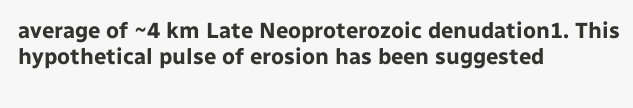average of ~4 km Late Neoproterozoic denudation1. This hypothetical pulse of erosion has been suggested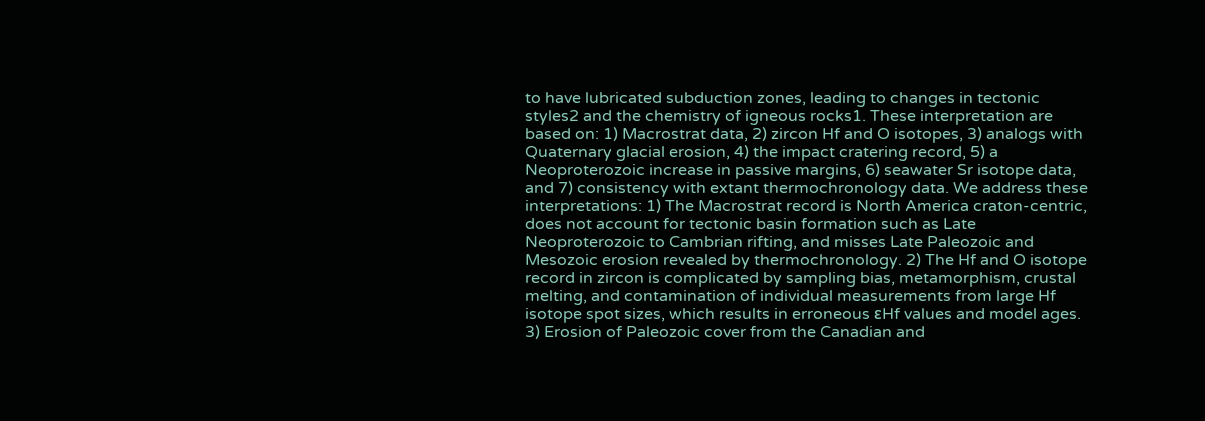to have lubricated subduction zones, leading to changes in tectonic styles2 and the chemistry of igneous rocks1. These interpretation are based on: 1) Macrostrat data, 2) zircon Hf and O isotopes, 3) analogs with Quaternary glacial erosion, 4) the impact cratering record, 5) a Neoproterozoic increase in passive margins, 6) seawater Sr isotope data, and 7) consistency with extant thermochronology data. We address these interpretations: 1) The Macrostrat record is North America craton-centric, does not account for tectonic basin formation such as Late Neoproterozoic to Cambrian rifting, and misses Late Paleozoic and Mesozoic erosion revealed by thermochronology. 2) The Hf and O isotope record in zircon is complicated by sampling bias, metamorphism, crustal melting, and contamination of individual measurements from large Hf isotope spot sizes, which results in erroneous εHf values and model ages. 3) Erosion of Paleozoic cover from the Canadian and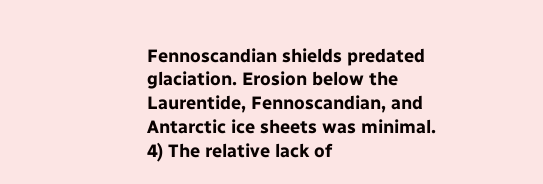Fennoscandian shields predated glaciation. Erosion below the Laurentide, Fennoscandian, and Antarctic ice sheets was minimal. 4) The relative lack of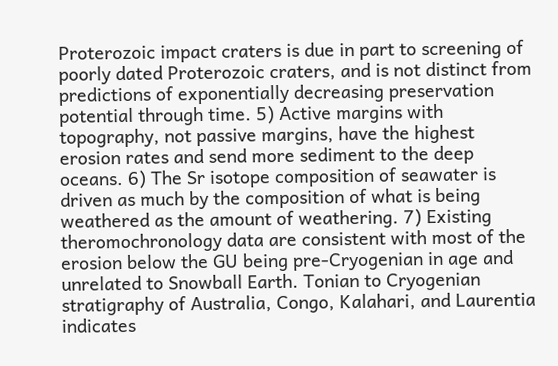Proterozoic impact craters is due in part to screening of poorly dated Proterozoic craters, and is not distinct from predictions of exponentially decreasing preservation potential through time. 5) Active margins with topography, not passive margins, have the highest erosion rates and send more sediment to the deep oceans. 6) The Sr isotope composition of seawater is driven as much by the composition of what is being weathered as the amount of weathering. 7) Existing theromochronology data are consistent with most of the erosion below the GU being pre-Cryogenian in age and unrelated to Snowball Earth. Tonian to Cryogenian stratigraphy of Australia, Congo, Kalahari, and Laurentia indicates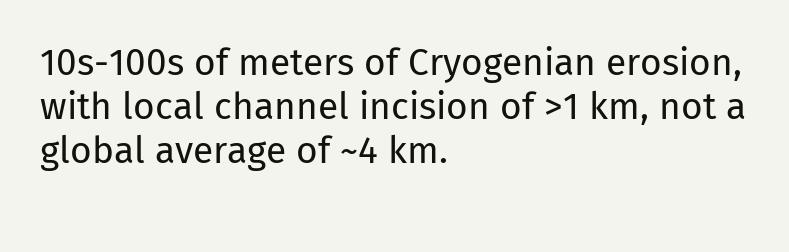10s-100s of meters of Cryogenian erosion, with local channel incision of >1 km, not a global average of ~4 km.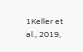1Keller et al., 2019,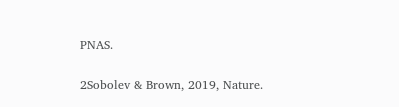PNAS.

2Sobolev & Brown, 2019, Nature.